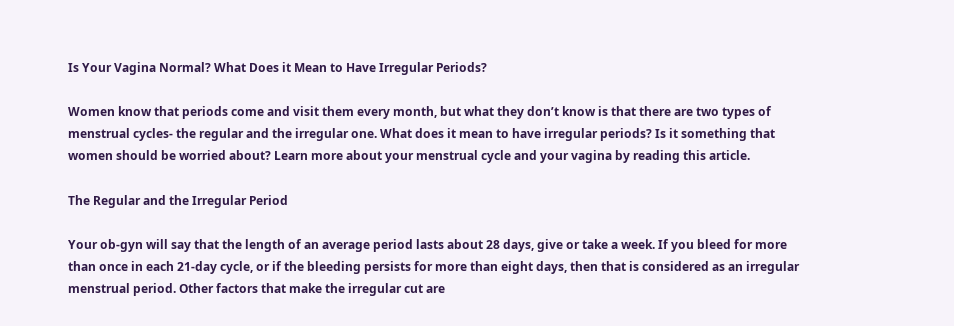Is Your Vagina Normal? What Does it Mean to Have Irregular Periods?

Women know that periods come and visit them every month, but what they don’t know is that there are two types of menstrual cycles- the regular and the irregular one. What does it mean to have irregular periods? Is it something that women should be worried about? Learn more about your menstrual cycle and your vagina by reading this article.

The Regular and the Irregular Period

Your ob-gyn will say that the length of an average period lasts about 28 days, give or take a week. If you bleed for more than once in each 21-day cycle, or if the bleeding persists for more than eight days, then that is considered as an irregular menstrual period. Other factors that make the irregular cut are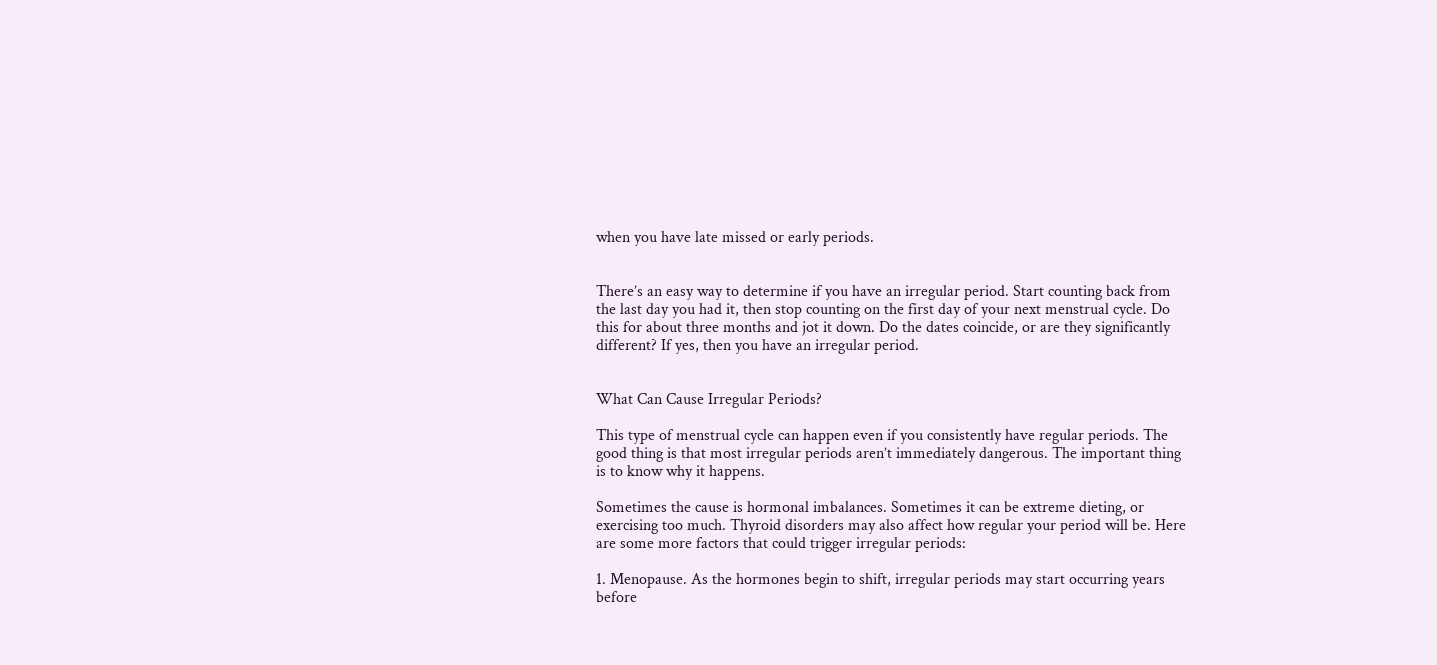when you have late missed or early periods.


There’s an easy way to determine if you have an irregular period. Start counting back from the last day you had it, then stop counting on the first day of your next menstrual cycle. Do this for about three months and jot it down. Do the dates coincide, or are they significantly different? If yes, then you have an irregular period.


What Can Cause Irregular Periods?

This type of menstrual cycle can happen even if you consistently have regular periods. The good thing is that most irregular periods aren’t immediately dangerous. The important thing is to know why it happens.

Sometimes the cause is hormonal imbalances. Sometimes it can be extreme dieting, or exercising too much. Thyroid disorders may also affect how regular your period will be. Here are some more factors that could trigger irregular periods:

1. Menopause. As the hormones begin to shift, irregular periods may start occurring years before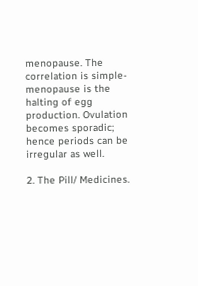menopause. The correlation is simple- menopause is the halting of egg production. Ovulation becomes sporadic; hence periods can be irregular as well.

2. The Pill/ Medicines.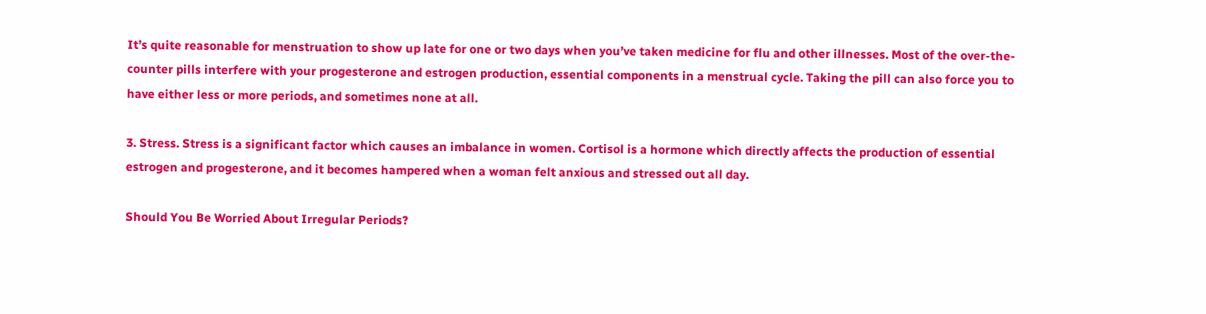It’s quite reasonable for menstruation to show up late for one or two days when you’ve taken medicine for flu and other illnesses. Most of the over-the-counter pills interfere with your progesterone and estrogen production, essential components in a menstrual cycle. Taking the pill can also force you to have either less or more periods, and sometimes none at all.

3. Stress. Stress is a significant factor which causes an imbalance in women. Cortisol is a hormone which directly affects the production of essential estrogen and progesterone, and it becomes hampered when a woman felt anxious and stressed out all day.

Should You Be Worried About Irregular Periods?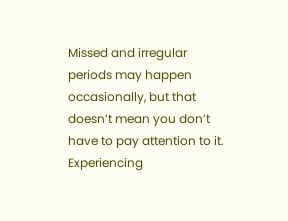Missed and irregular periods may happen occasionally, but that doesn’t mean you don’t have to pay attention to it. Experiencing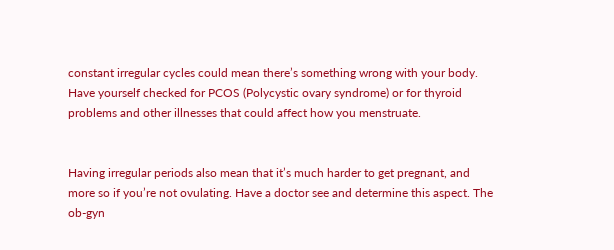constant irregular cycles could mean there’s something wrong with your body. Have yourself checked for PCOS (Polycystic ovary syndrome) or for thyroid problems and other illnesses that could affect how you menstruate.


Having irregular periods also mean that it’s much harder to get pregnant, and more so if you’re not ovulating. Have a doctor see and determine this aspect. The ob-gyn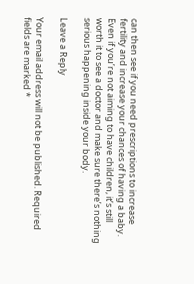can then see if you need prescriptions to increase fertility and increase your chances of having a baby. Even if you’re not aiming to have children, it’s still worth it to see a doctor and make sure there’s nothing serious happening inside your body.

Leave a Reply

Your email address will not be published. Required fields are marked *